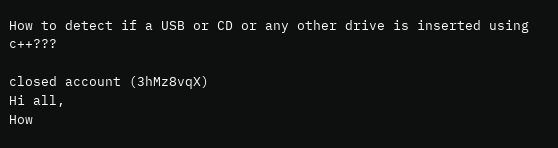How to detect if a USB or CD or any other drive is inserted using c++???

closed account (3hMz8vqX)
Hi all,
How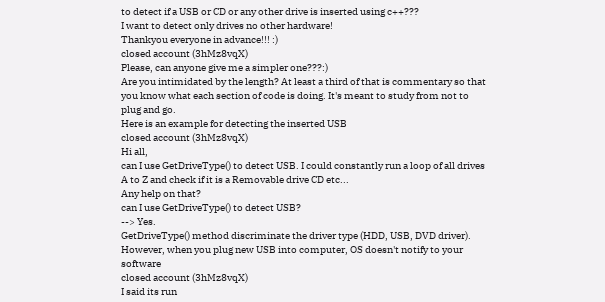to detect if a USB or CD or any other drive is inserted using c++???
I want to detect only drives no other hardware!
Thankyou everyone in advance!!! :)
closed account (3hMz8vqX)
Please, can anyone give me a simpler one???:)
Are you intimidated by the length? At least a third of that is commentary so that you know what each section of code is doing. It's meant to study from not to plug and go.
Here is an example for detecting the inserted USB
closed account (3hMz8vqX)
Hi all,
can I use GetDriveType() to detect USB. I could constantly run a loop of all drives A to Z and check if it is a Removable drive CD etc...
Any help on that?
can I use GetDriveType() to detect USB?
--> Yes.
GetDriveType() method discriminate the driver type (HDD, USB, DVD driver). However, when you plug new USB into computer, OS doesn't notify to your software
closed account (3hMz8vqX)
I said its run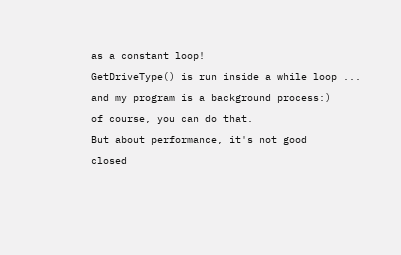as a constant loop!
GetDriveType() is run inside a while loop ...
and my program is a background process:)
of course, you can do that.
But about performance, it's not good
closed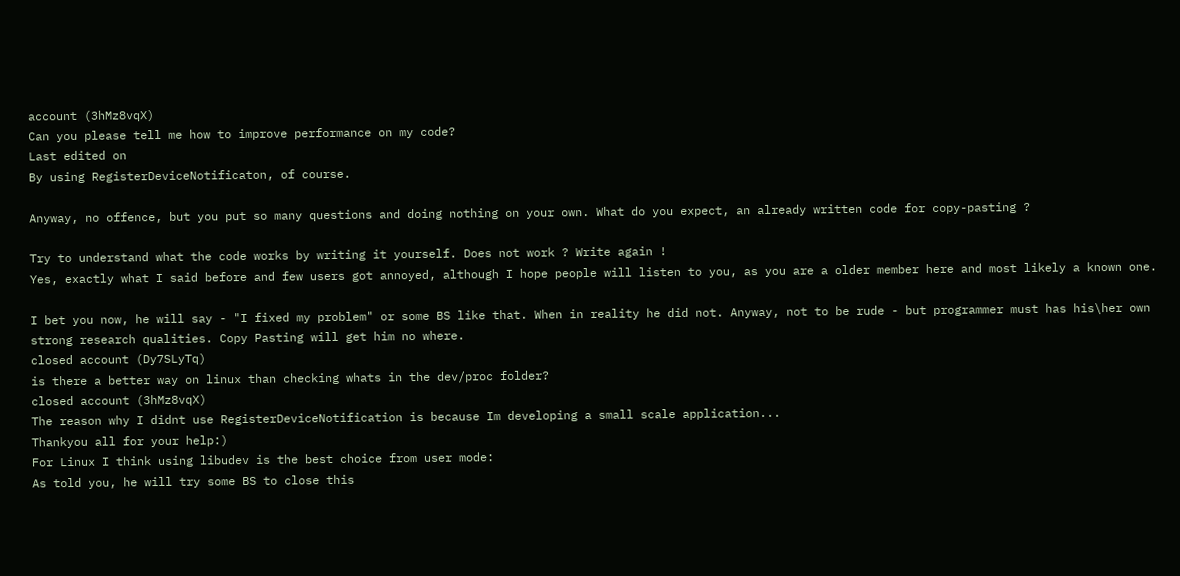account (3hMz8vqX)
Can you please tell me how to improve performance on my code?
Last edited on
By using RegisterDeviceNotificaton, of course.

Anyway, no offence, but you put so many questions and doing nothing on your own. What do you expect, an already written code for copy-pasting ?

Try to understand what the code works by writing it yourself. Does not work ? Write again !
Yes, exactly what I said before and few users got annoyed, although I hope people will listen to you, as you are a older member here and most likely a known one.

I bet you now, he will say - "I fixed my problem" or some BS like that. When in reality he did not. Anyway, not to be rude - but programmer must has his\her own strong research qualities. Copy Pasting will get him no where.
closed account (Dy7SLyTq)
is there a better way on linux than checking whats in the dev/proc folder?
closed account (3hMz8vqX)
The reason why I didnt use RegisterDeviceNotification is because Im developing a small scale application...
Thankyou all for your help:)
For Linux I think using libudev is the best choice from user mode:
As told you, he will try some BS to close this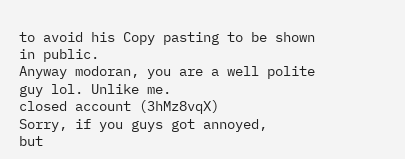to avoid his Copy pasting to be shown in public.
Anyway modoran, you are a well polite guy lol. Unlike me.
closed account (3hMz8vqX)
Sorry, if you guys got annoyed,
but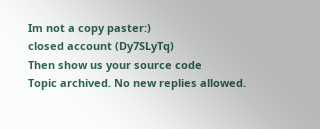Im not a copy paster:)
closed account (Dy7SLyTq)
Then show us your source code
Topic archived. No new replies allowed.